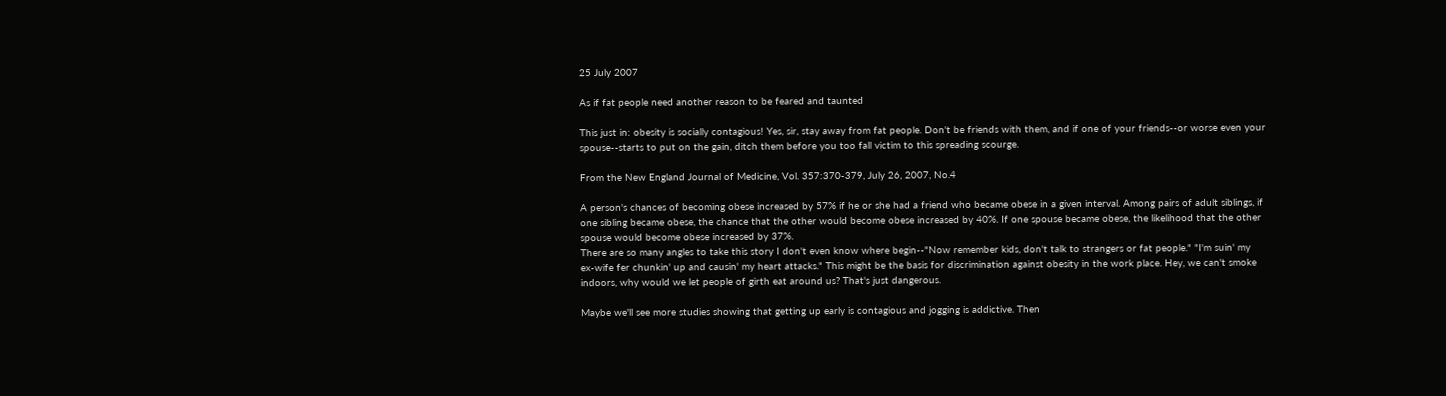25 July 2007

As if fat people need another reason to be feared and taunted

This just in: obesity is socially contagious! Yes, sir, stay away from fat people. Don't be friends with them, and if one of your friends--or worse even your spouse--starts to put on the gain, ditch them before you too fall victim to this spreading scourge.

From the New England Journal of Medicine, Vol. 357:370-379, July 26, 2007, No.4

A person's chances of becoming obese increased by 57% if he or she had a friend who became obese in a given interval. Among pairs of adult siblings, if one sibling became obese, the chance that the other would become obese increased by 40%. If one spouse became obese, the likelihood that the other spouse would become obese increased by 37%.
There are so many angles to take this story I don't even know where begin--"Now remember kids, don't talk to strangers or fat people." "I'm suin' my ex-wife fer chunkin' up and causin' my heart attacks." This might be the basis for discrimination against obesity in the work place. Hey, we can't smoke indoors, why would we let people of girth eat around us? That's just dangerous.

Maybe we'll see more studies showing that getting up early is contagious and jogging is addictive. Then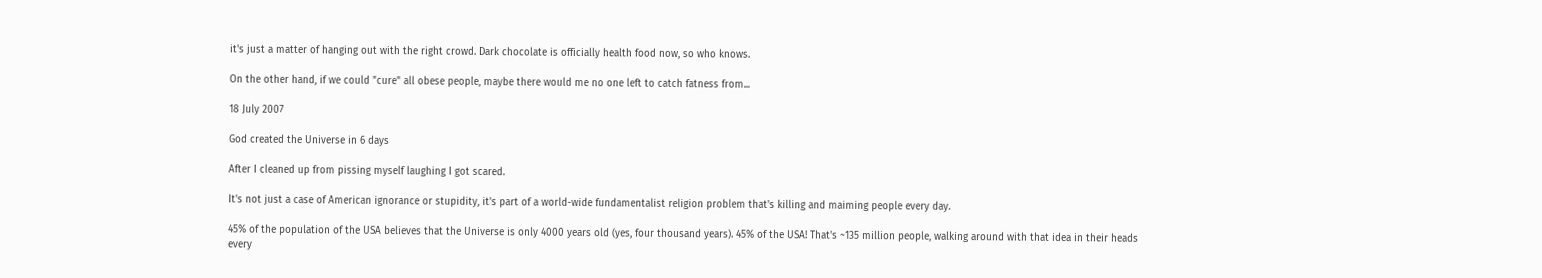it's just a matter of hanging out with the right crowd. Dark chocolate is officially health food now, so who knows.

On the other hand, if we could "cure" all obese people, maybe there would me no one left to catch fatness from...

18 July 2007

God created the Universe in 6 days

After I cleaned up from pissing myself laughing I got scared.

It's not just a case of American ignorance or stupidity, it's part of a world-wide fundamentalist religion problem that's killing and maiming people every day.

45% of the population of the USA believes that the Universe is only 4000 years old (yes, four thousand years). 45% of the USA! That's ~135 million people, walking around with that idea in their heads every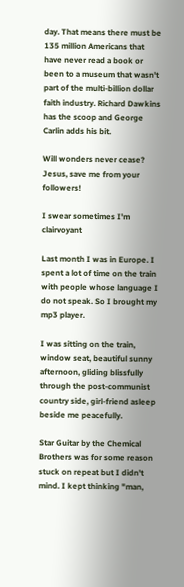day. That means there must be 135 million Americans that have never read a book or been to a museum that wasn't part of the multi-billion dollar faith industry. Richard Dawkins has the scoop and George Carlin adds his bit.

Will wonders never cease? Jesus, save me from your followers!

I swear sometimes I'm clairvoyant

Last month I was in Europe. I spent a lot of time on the train with people whose language I do not speak. So I brought my mp3 player.

I was sitting on the train, window seat, beautiful sunny afternoon, gliding blissfully through the post-communist country side, girl-friend asleep beside me peacefully.

Star Guitar by the Chemical Brothers was for some reason stuck on repeat but I didn't mind. I kept thinking "man,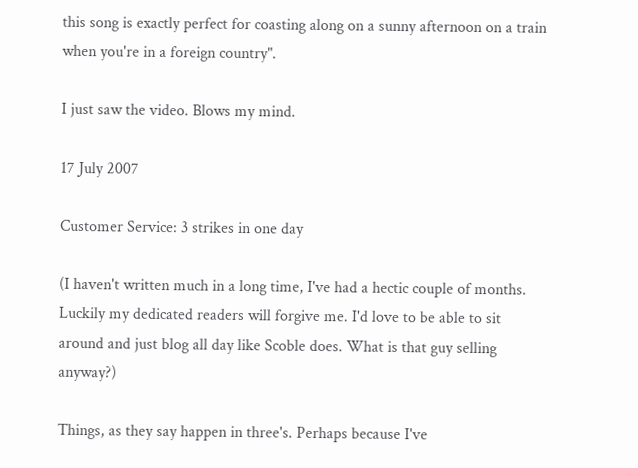this song is exactly perfect for coasting along on a sunny afternoon on a train when you're in a foreign country".

I just saw the video. Blows my mind.

17 July 2007

Customer Service: 3 strikes in one day

(I haven't written much in a long time, I've had a hectic couple of months. Luckily my dedicated readers will forgive me. I'd love to be able to sit around and just blog all day like Scoble does. What is that guy selling anyway?)

Things, as they say happen in three's. Perhaps because I've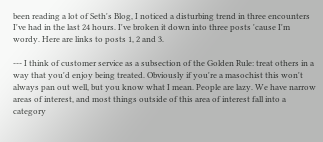been reading a lot of Seth's Blog, I noticed a disturbing trend in three encounters I've had in the last 24 hours. I've broken it down into three posts 'cause I'm wordy. Here are links to posts 1, 2 and 3.

--- I think of customer service as a subsection of the Golden Rule: treat others in a way that you'd enjoy being treated. Obviously if you're a masochist this won't always pan out well, but you know what I mean. People are lazy. We have narrow areas of interest, and most things outside of this area of interest fall into a category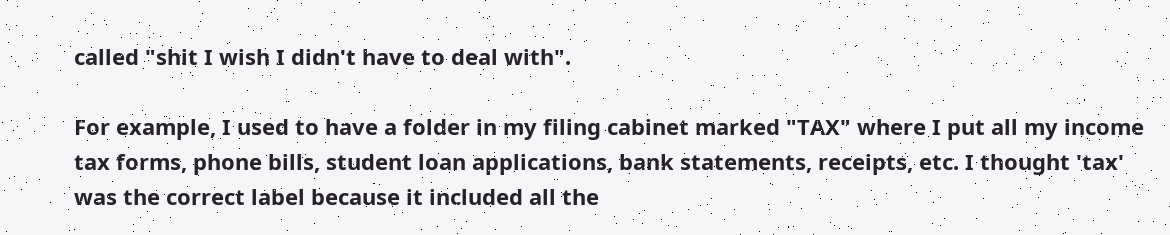called "shit I wish I didn't have to deal with".

For example, I used to have a folder in my filing cabinet marked "TAX" where I put all my income tax forms, phone bills, student loan applications, bank statements, receipts, etc. I thought 'tax' was the correct label because it included all the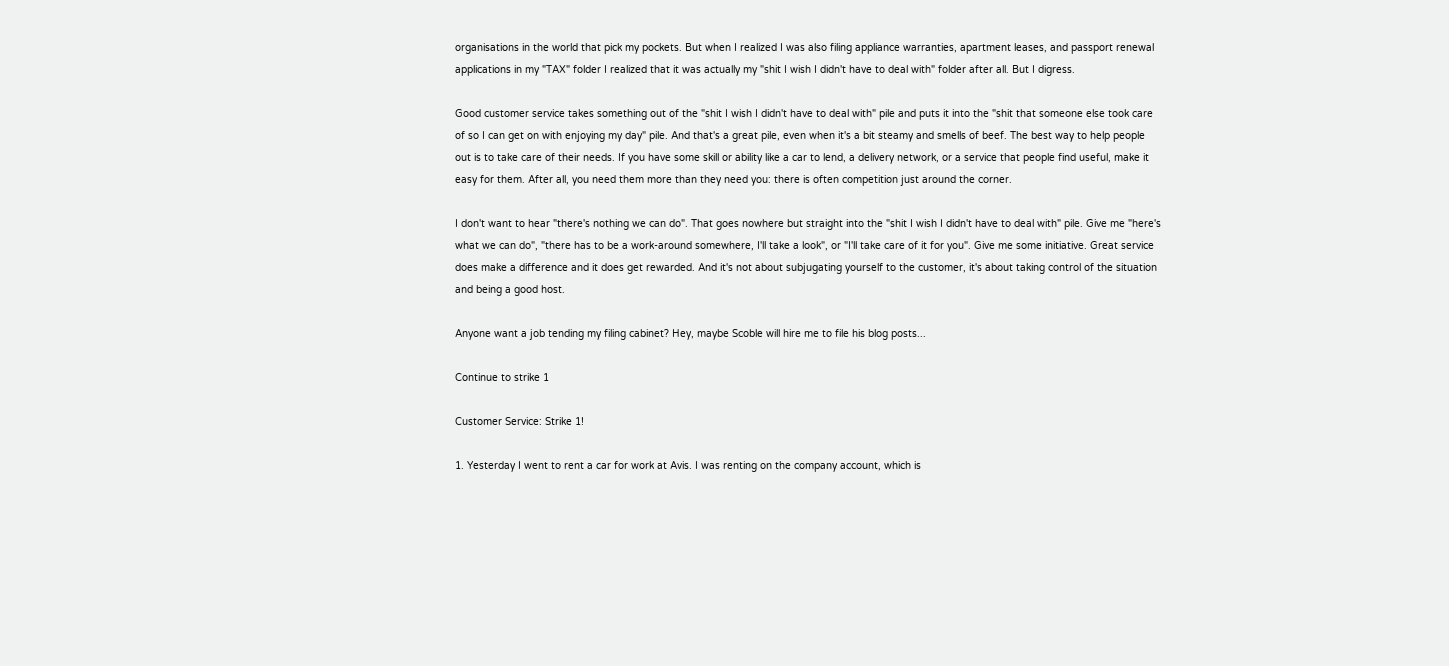organisations in the world that pick my pockets. But when I realized I was also filing appliance warranties, apartment leases, and passport renewal applications in my "TAX" folder I realized that it was actually my "shit I wish I didn't have to deal with" folder after all. But I digress.

Good customer service takes something out of the "shit I wish I didn't have to deal with" pile and puts it into the "shit that someone else took care of so I can get on with enjoying my day" pile. And that's a great pile, even when it's a bit steamy and smells of beef. The best way to help people out is to take care of their needs. If you have some skill or ability like a car to lend, a delivery network, or a service that people find useful, make it easy for them. After all, you need them more than they need you: there is often competition just around the corner.

I don't want to hear "there's nothing we can do". That goes nowhere but straight into the "shit I wish I didn't have to deal with" pile. Give me "here's what we can do", "there has to be a work-around somewhere, I'll take a look", or "I'll take care of it for you". Give me some initiative. Great service does make a difference and it does get rewarded. And it's not about subjugating yourself to the customer, it's about taking control of the situation and being a good host.

Anyone want a job tending my filing cabinet? Hey, maybe Scoble will hire me to file his blog posts...

Continue to strike 1

Customer Service: Strike 1!

1. Yesterday I went to rent a car for work at Avis. I was renting on the company account, which is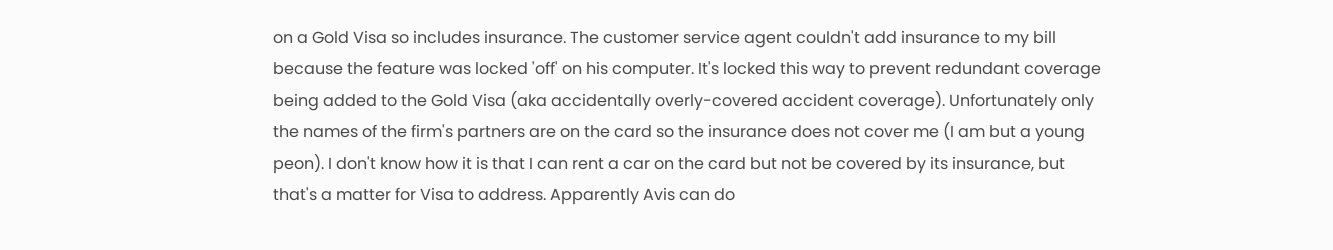on a Gold Visa so includes insurance. The customer service agent couldn't add insurance to my bill because the feature was locked 'off' on his computer. It's locked this way to prevent redundant coverage being added to the Gold Visa (aka accidentally overly-covered accident coverage). Unfortunately only the names of the firm's partners are on the card so the insurance does not cover me (I am but a young peon). I don't know how it is that I can rent a car on the card but not be covered by its insurance, but that's a matter for Visa to address. Apparently Avis can do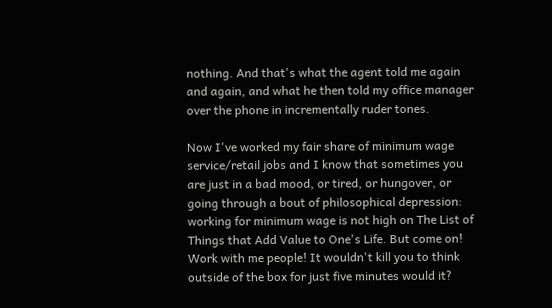nothing. And that's what the agent told me again and again, and what he then told my office manager over the phone in incrementally ruder tones.

Now I've worked my fair share of minimum wage service/retail jobs and I know that sometimes you are just in a bad mood, or tired, or hungover, or going through a bout of philosophical depression: working for minimum wage is not high on The List of Things that Add Value to One's Life. But come on! Work with me people! It wouldn't kill you to think outside of the box for just five minutes would it?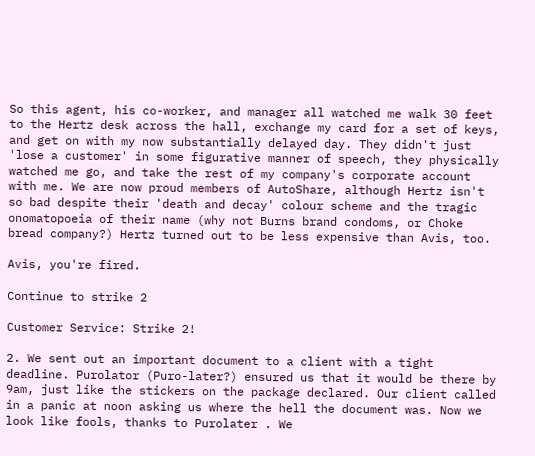So this agent, his co-worker, and manager all watched me walk 30 feet to the Hertz desk across the hall, exchange my card for a set of keys, and get on with my now substantially delayed day. They didn't just 'lose a customer' in some figurative manner of speech, they physically watched me go, and take the rest of my company's corporate account with me. We are now proud members of AutoShare, although Hertz isn't so bad despite their 'death and decay' colour scheme and the tragic onomatopoeia of their name (why not Burns brand condoms, or Choke bread company?) Hertz turned out to be less expensive than Avis, too.

Avis, you're fired.

Continue to strike 2

Customer Service: Strike 2!

2. We sent out an important document to a client with a tight deadline. Purolator (Puro-later?) ensured us that it would be there by 9am, just like the stickers on the package declared. Our client called in a panic at noon asking us where the hell the document was. Now we look like fools, thanks to Purolater . We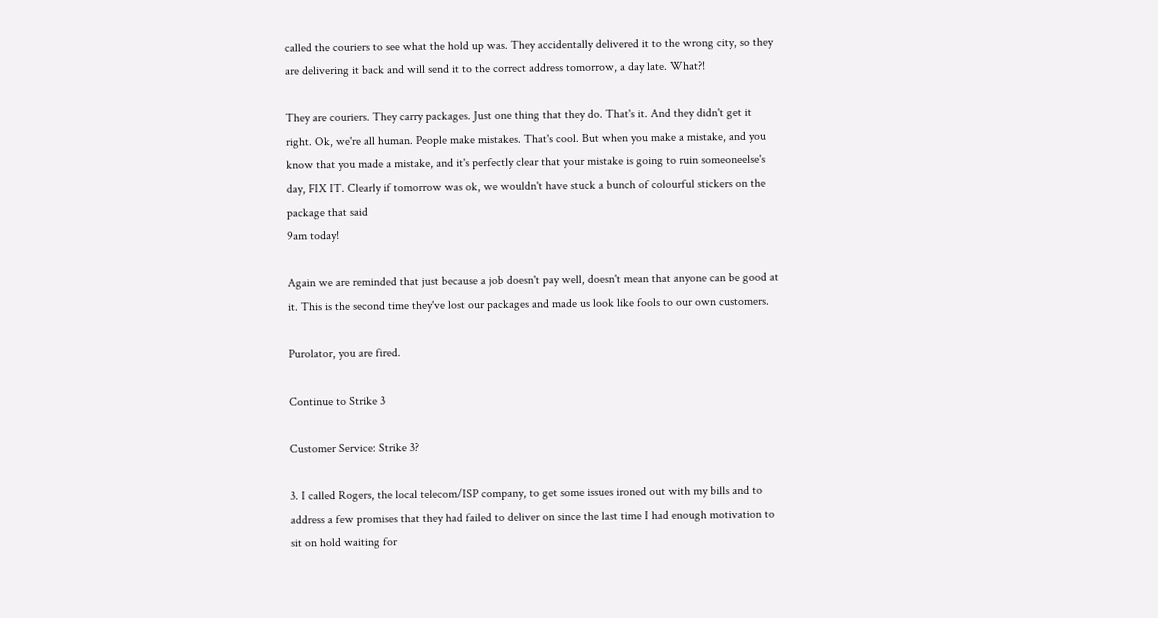called the couriers to see what the hold up was. They accidentally delivered it to the wrong city, so they are delivering it back and will send it to the correct address tomorrow, a day late. What?!

They are couriers. They carry packages. Just one thing that they do. That's it. And they didn't get it right. Ok, we're all human. People make mistakes. That's cool. But when you make a mistake, and you know that you made a mistake, and it's perfectly clear that your mistake is going to ruin someoneelse's day, FIX IT. Clearly if tomorrow was ok, we wouldn't have stuck a bunch of colourful stickers on the package that said
9am today!

Again we are reminded that just because a job doesn't pay well, doesn't mean that anyone can be good at it. This is the second time they've lost our packages and made us look like fools to our own customers.

Purolator, you are fired.

Continue to Strike 3

Customer Service: Strike 3?

3. I called Rogers, the local telecom/ISP company, to get some issues ironed out with my bills and to address a few promises that they had failed to deliver on since the last time I had enough motivation to sit on hold waiting for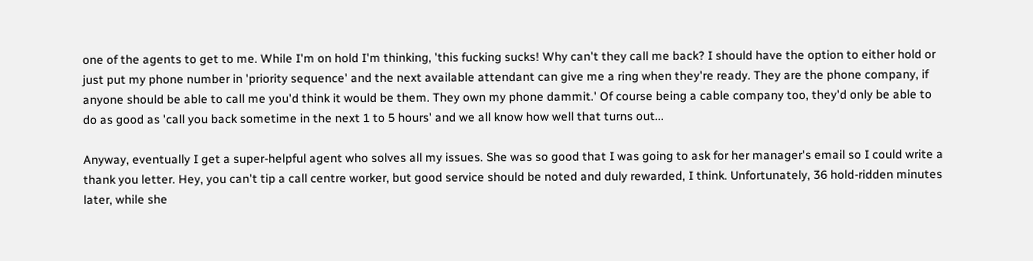one of the agents to get to me. While I'm on hold I'm thinking, 'this fucking sucks! Why can't they call me back? I should have the option to either hold or just put my phone number in 'priority sequence' and the next available attendant can give me a ring when they're ready. They are the phone company, if anyone should be able to call me you'd think it would be them. They own my phone dammit.' Of course being a cable company too, they'd only be able to do as good as 'call you back sometime in the next 1 to 5 hours' and we all know how well that turns out...

Anyway, eventually I get a super-helpful agent who solves all my issues. She was so good that I was going to ask for her manager's email so I could write a thank you letter. Hey, you can't tip a call centre worker, but good service should be noted and duly rewarded, I think. Unfortunately, 36 hold-ridden minutes later, while she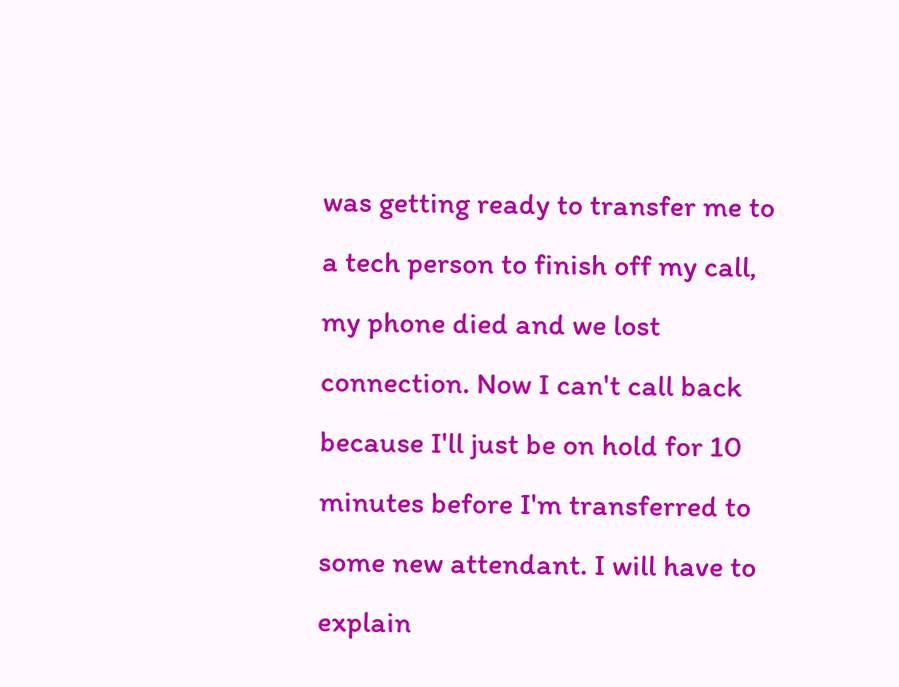was getting ready to transfer me to a tech person to finish off my call, my phone died and we lost connection. Now I can't call back because I'll just be on hold for 10 minutes before I'm transferred to some new attendant. I will have to explain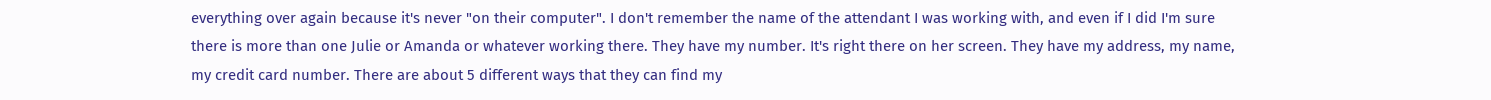everything over again because it's never "on their computer". I don't remember the name of the attendant I was working with, and even if I did I'm sure there is more than one Julie or Amanda or whatever working there. They have my number. It's right there on her screen. They have my address, my name, my credit card number. There are about 5 different ways that they can find my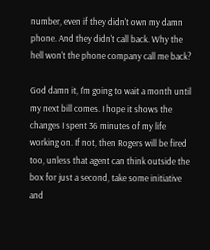number, even if they didn't own my damn phone. And they didn't call back. Why the hell won't the phone company call me back?

God damn it, I'm going to wait a month until my next bill comes. I hope it shows the changes I spent 36 minutes of my life working on. If not, then Rogers will be fired too, unless that agent can think outside the box for just a second, take some initiative and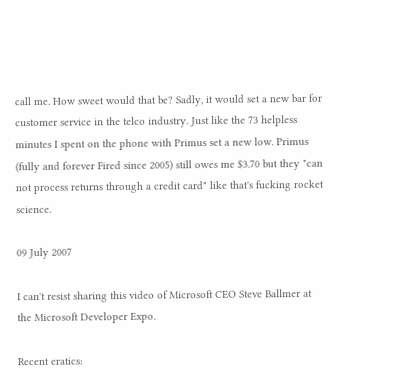call me. How sweet would that be? Sadly, it would set a new bar for customer service in the telco industry. Just like the 73 helpless minutes I spent on the phone with Primus set a new low. Primus (fully and forever Fired since 2005) still owes me $3.70 but they "can not process returns through a credit card" like that's fucking rocket science.

09 July 2007

I can't resist sharing this video of Microsoft CEO Steve Ballmer at the Microsoft Developer Expo.

Recent eratics: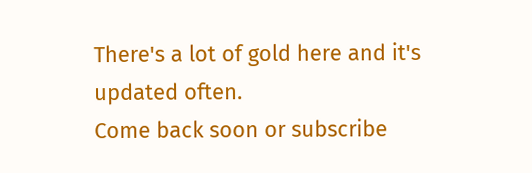There's a lot of gold here and it's updated often.
Come back soon or subscribe